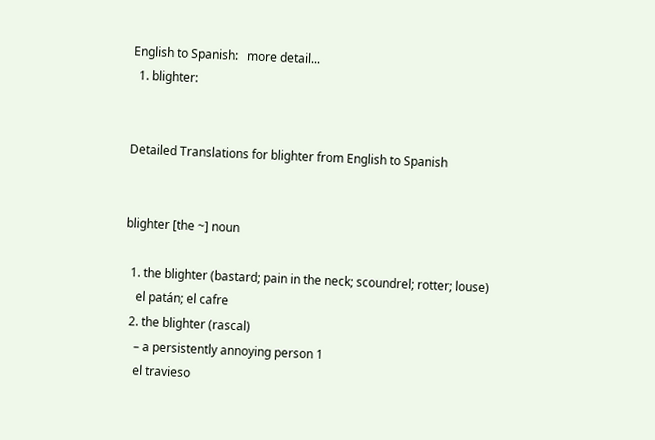English to Spanish:   more detail...
  1. blighter:


Detailed Translations for blighter from English to Spanish


blighter [the ~] noun

  1. the blighter (bastard; pain in the neck; scoundrel; rotter; louse)
    el patán; el cafre
  2. the blighter (rascal)
    – a persistently annoying person 1
    el travieso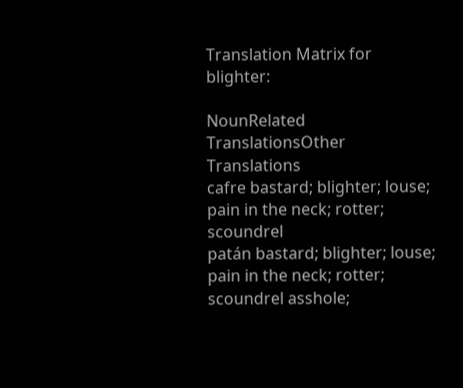Translation Matrix for blighter:

NounRelated TranslationsOther Translations
cafre bastard; blighter; louse; pain in the neck; rotter; scoundrel
patán bastard; blighter; louse; pain in the neck; rotter; scoundrel asshole;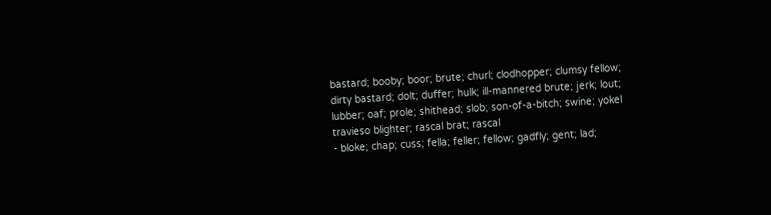bastard; booby; boor; brute; churl; clodhopper; clumsy fellow; dirty bastard; dolt; duffer; hulk; ill-mannered brute; jerk; lout; lubber; oaf; prole; shithead; slob; son-of-a-bitch; swine; yokel
travieso blighter; rascal brat; rascal
- bloke; chap; cuss; fella; feller; fellow; gadfly; gent; lad;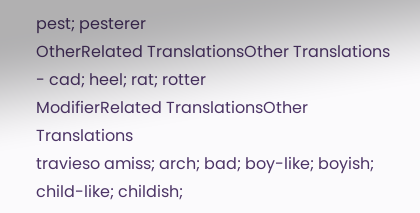pest; pesterer
OtherRelated TranslationsOther Translations
- cad; heel; rat; rotter
ModifierRelated TranslationsOther Translations
travieso amiss; arch; bad; boy-like; boyish; child-like; childish;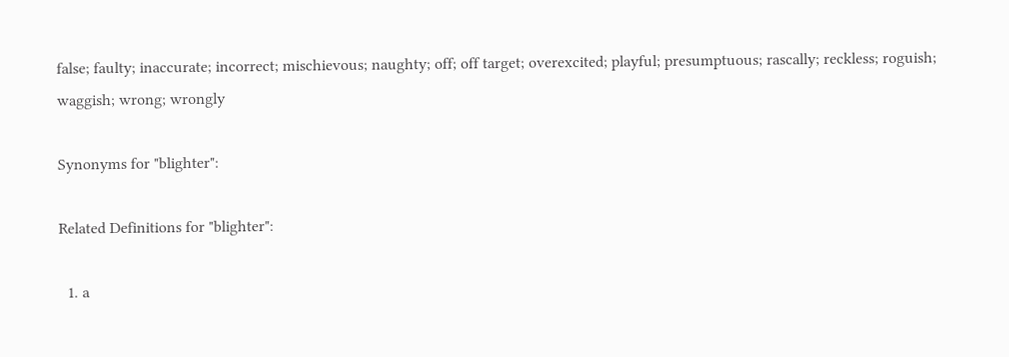false; faulty; inaccurate; incorrect; mischievous; naughty; off; off target; overexcited; playful; presumptuous; rascally; reckless; roguish; waggish; wrong; wrongly

Synonyms for "blighter":

Related Definitions for "blighter":

  1. a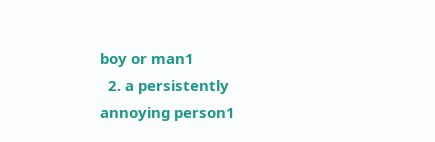boy or man1
  2. a persistently annoying person1